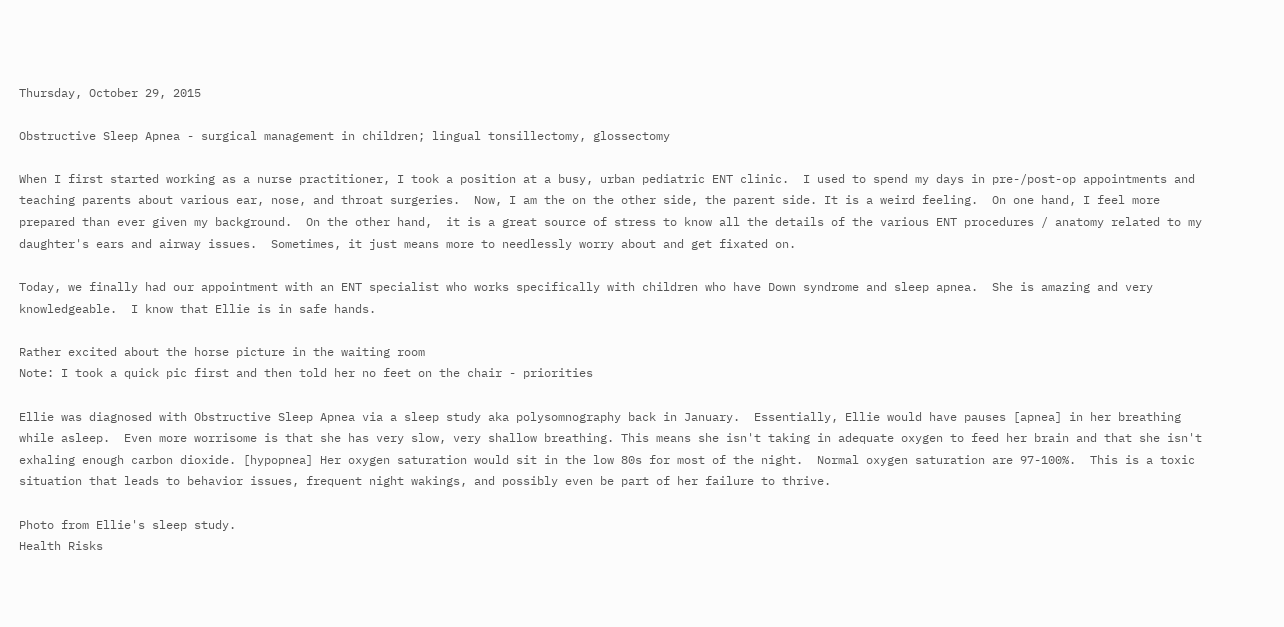Thursday, October 29, 2015

Obstructive Sleep Apnea - surgical management in children; lingual tonsillectomy, glossectomy

When I first started working as a nurse practitioner, I took a position at a busy, urban pediatric ENT clinic.  I used to spend my days in pre-/post-op appointments and teaching parents about various ear, nose, and throat surgeries.  Now, I am the on the other side, the parent side. It is a weird feeling.  On one hand, I feel more prepared than ever given my background.  On the other hand,  it is a great source of stress to know all the details of the various ENT procedures / anatomy related to my daughter's ears and airway issues.  Sometimes, it just means more to needlessly worry about and get fixated on.

Today, we finally had our appointment with an ENT specialist who works specifically with children who have Down syndrome and sleep apnea.  She is amazing and very knowledgeable.  I know that Ellie is in safe hands.

Rather excited about the horse picture in the waiting room
Note: I took a quick pic first and then told her no feet on the chair - priorities

Ellie was diagnosed with Obstructive Sleep Apnea via a sleep study aka polysomnography back in January.  Essentially, Ellie would have pauses [apnea] in her breathing while asleep.  Even more worrisome is that she has very slow, very shallow breathing. This means she isn't taking in adequate oxygen to feed her brain and that she isn't exhaling enough carbon dioxide. [hypopnea] Her oxygen saturation would sit in the low 80s for most of the night.  Normal oxygen saturation are 97-100%.  This is a toxic situation that leads to behavior issues, frequent night wakings, and possibly even be part of her failure to thrive.

Photo from Ellie's sleep study.
Health Risks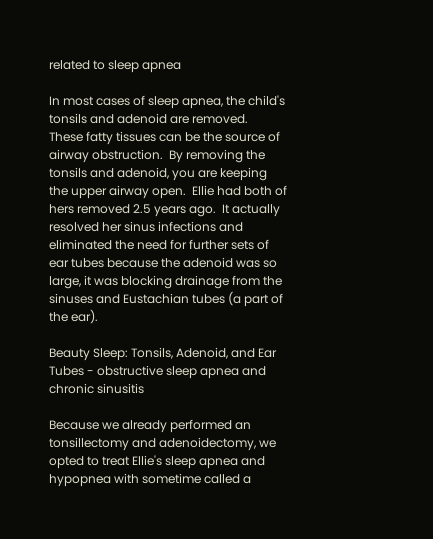related to sleep apnea

In most cases of sleep apnea, the child's tonsils and adenoid are removed.  These fatty tissues can be the source of airway obstruction.  By removing the tonsils and adenoid, you are keeping the upper airway open.  Ellie had both of hers removed 2.5 years ago.  It actually resolved her sinus infections and eliminated the need for further sets of ear tubes because the adenoid was so large, it was blocking drainage from the sinuses and Eustachian tubes (a part of the ear).

Beauty Sleep: Tonsils, Adenoid, and Ear Tubes - obstructive sleep apnea and chronic sinusitis

Because we already performed an tonsillectomy and adenoidectomy, we opted to treat Ellie's sleep apnea and hypopnea with sometime called a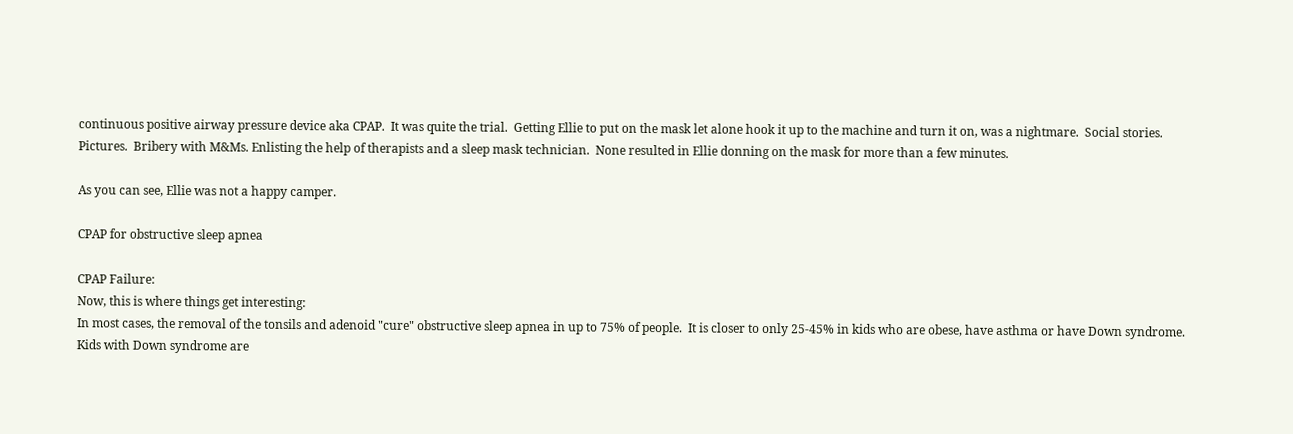continuous positive airway pressure device aka CPAP.  It was quite the trial.  Getting Ellie to put on the mask let alone hook it up to the machine and turn it on, was a nightmare.  Social stories.  Pictures.  Bribery with M&Ms. Enlisting the help of therapists and a sleep mask technician.  None resulted in Ellie donning on the mask for more than a few minutes.

As you can see, Ellie was not a happy camper.

CPAP for obstructive sleep apnea

CPAP Failure:
Now, this is where things get interesting:
In most cases, the removal of the tonsils and adenoid "cure" obstructive sleep apnea in up to 75% of people.  It is closer to only 25-45% in kids who are obese, have asthma or have Down syndrome.  Kids with Down syndrome are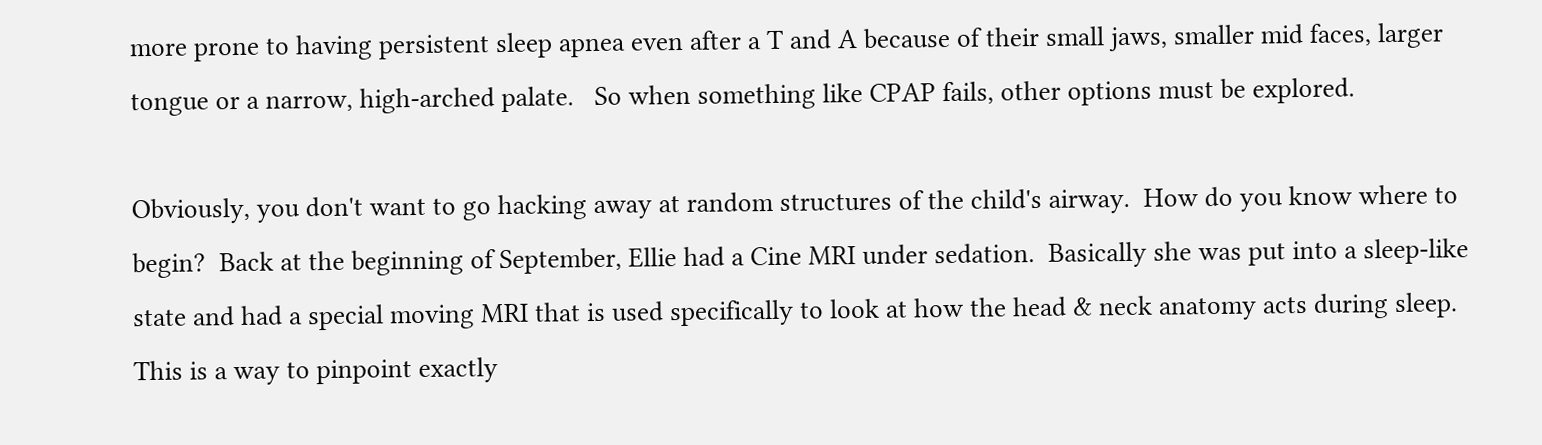more prone to having persistent sleep apnea even after a T and A because of their small jaws, smaller mid faces, larger tongue or a narrow, high-arched palate.   So when something like CPAP fails, other options must be explored.

Obviously, you don't want to go hacking away at random structures of the child's airway.  How do you know where to begin?  Back at the beginning of September, Ellie had a Cine MRI under sedation.  Basically she was put into a sleep-like state and had a special moving MRI that is used specifically to look at how the head & neck anatomy acts during sleep.  This is a way to pinpoint exactly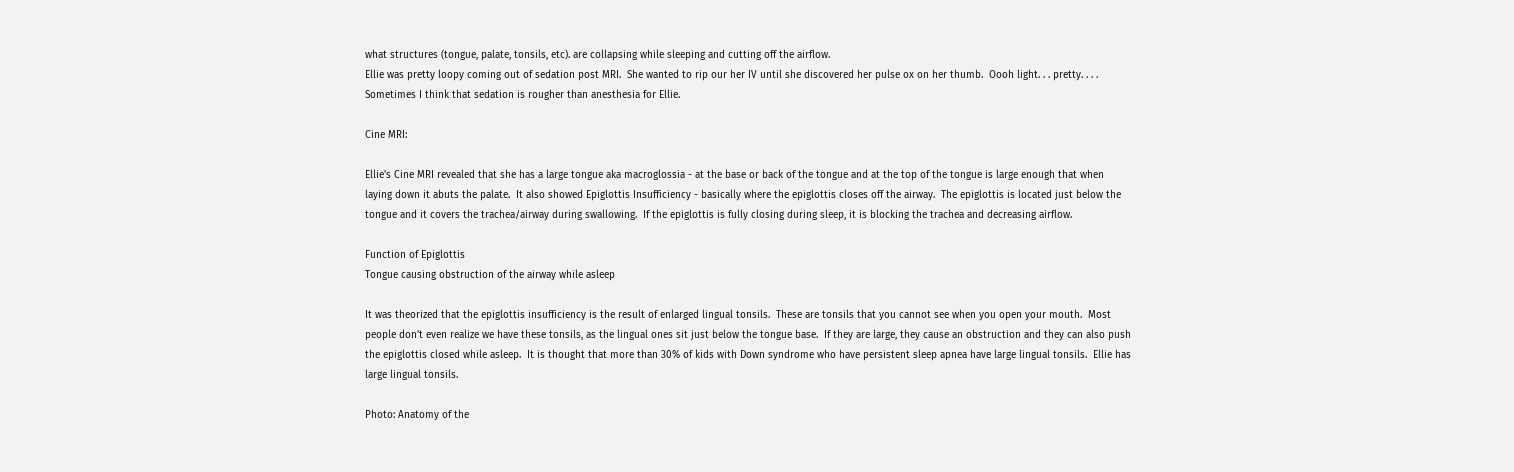what structures (tongue, palate, tonsils, etc). are collapsing while sleeping and cutting off the airflow.
Ellie was pretty loopy coming out of sedation post MRI.  She wanted to rip our her IV until she discovered her pulse ox on her thumb.  Oooh light. . . pretty. . . .  Sometimes I think that sedation is rougher than anesthesia for Ellie.

Cine MRI:

Ellie's Cine MRI revealed that she has a large tongue aka macroglossia - at the base or back of the tongue and at the top of the tongue is large enough that when laying down it abuts the palate.  It also showed Epiglottis Insufficiency - basically where the epiglottis closes off the airway.  The epiglottis is located just below the tongue and it covers the trachea/airway during swallowing.  If the epiglottis is fully closing during sleep, it is blocking the trachea and decreasing airflow.

Function of Epiglottis
Tongue causing obstruction of the airway while asleep

It was theorized that the epiglottis insufficiency is the result of enlarged lingual tonsils.  These are tonsils that you cannot see when you open your mouth.  Most people don't even realize we have these tonsils, as the lingual ones sit just below the tongue base.  If they are large, they cause an obstruction and they can also push the epiglottis closed while asleep.  It is thought that more than 30% of kids with Down syndrome who have persistent sleep apnea have large lingual tonsils.  Ellie has large lingual tonsils.

Photo: Anatomy of the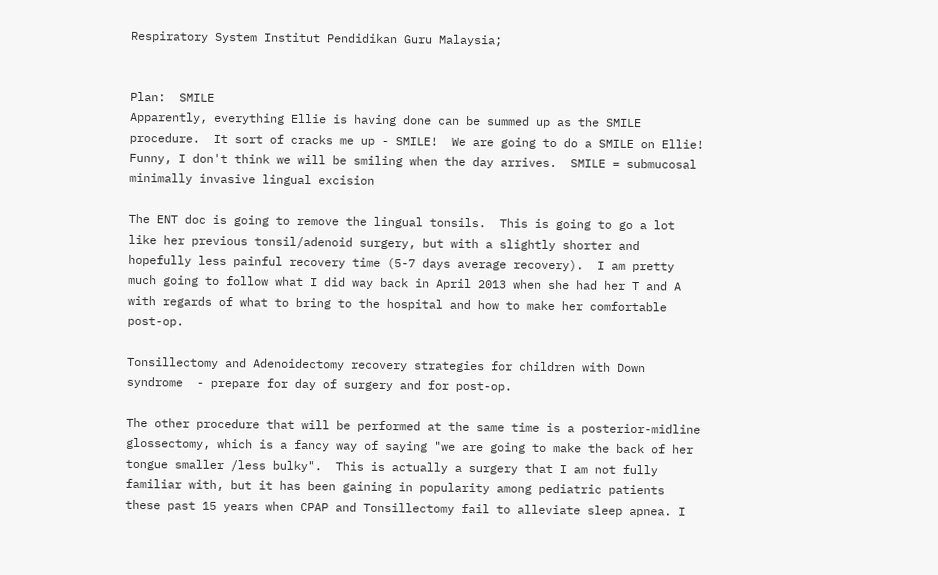Respiratory System Institut Pendidikan Guru Malaysia;


Plan:  SMILE
Apparently, everything Ellie is having done can be summed up as the SMILE procedure.  It sort of cracks me up - SMILE!  We are going to do a SMILE on Ellie! Funny, I don't think we will be smiling when the day arrives.  SMILE = submucosal minimally invasive lingual excision

The ENT doc is going to remove the lingual tonsils.  This is going to go a lot like her previous tonsil/adenoid surgery, but with a slightly shorter and hopefully less painful recovery time (5-7 days average recovery).  I am pretty much going to follow what I did way back in April 2013 when she had her T and A with regards of what to bring to the hospital and how to make her comfortable post-op.

Tonsillectomy and Adenoidectomy recovery strategies for children with Down syndrome  - prepare for day of surgery and for post-op.

The other procedure that will be performed at the same time is a posterior-midline glossectomy, which is a fancy way of saying "we are going to make the back of her tongue smaller /less bulky".  This is actually a surgery that I am not fully familiar with, but it has been gaining in popularity among pediatric patients these past 15 years when CPAP and Tonsillectomy fail to alleviate sleep apnea. I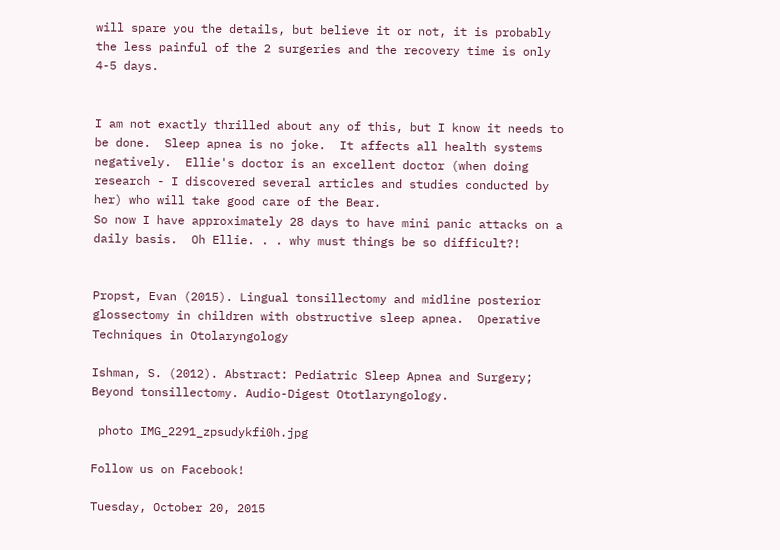will spare you the details, but believe it or not, it is probably the less painful of the 2 surgeries and the recovery time is only 4-5 days.


I am not exactly thrilled about any of this, but I know it needs to be done.  Sleep apnea is no joke.  It affects all health systems negatively.  Ellie's doctor is an excellent doctor (when doing research - I discovered several articles and studies conducted by her) who will take good care of the Bear.
So now I have approximately 28 days to have mini panic attacks on a daily basis.  Oh Ellie. . . why must things be so difficult?!


Propst, Evan (2015). Lingual tonsillectomy and midline posterior glossectomy in children with obstructive sleep apnea.  Operative Techniques in Otolaryngology

Ishman, S. (2012). Abstract: Pediatric Sleep Apnea and Surgery; Beyond tonsillectomy. Audio-Digest Ototlaryngology.

 photo IMG_2291_zpsudykfi0h.jpg

Follow us on Facebook!

Tuesday, October 20, 2015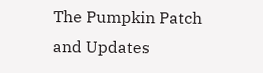The Pumpkin Patch and Updates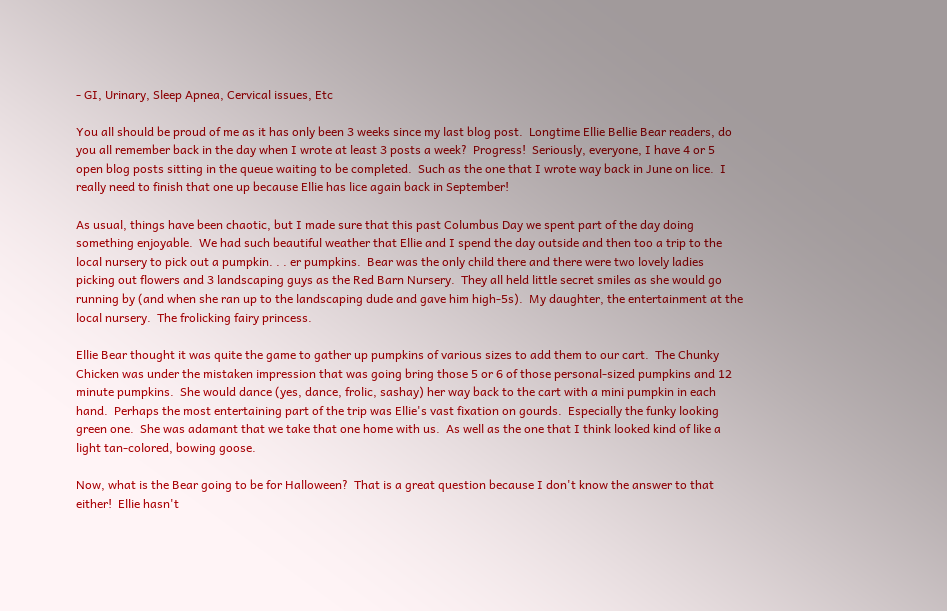- GI, Urinary, Sleep Apnea, Cervical issues, Etc

You all should be proud of me as it has only been 3 weeks since my last blog post.  Longtime Ellie Bellie Bear readers, do you all remember back in the day when I wrote at least 3 posts a week?  Progress!  Seriously, everyone, I have 4 or 5 open blog posts sitting in the queue waiting to be completed.  Such as the one that I wrote way back in June on lice.  I really need to finish that one up because Ellie has lice again back in September!

As usual, things have been chaotic, but I made sure that this past Columbus Day we spent part of the day doing something enjoyable.  We had such beautiful weather that Ellie and I spend the day outside and then too a trip to the local nursery to pick out a pumpkin. . . er pumpkins.  Bear was the only child there and there were two lovely ladies picking out flowers and 3 landscaping guys as the Red Barn Nursery.  They all held little secret smiles as she would go running by (and when she ran up to the landscaping dude and gave him high-5s).  My daughter, the entertainment at the local nursery.  The frolicking fairy princess.

Ellie Bear thought it was quite the game to gather up pumpkins of various sizes to add them to our cart.  The Chunky Chicken was under the mistaken impression that was going bring those 5 or 6 of those personal-sized pumpkins and 12 minute pumpkins.  She would dance (yes, dance, frolic, sashay) her way back to the cart with a mini pumpkin in each hand.  Perhaps the most entertaining part of the trip was Ellie's vast fixation on gourds.  Especially the funky looking green one.  She was adamant that we take that one home with us.  As well as the one that I think looked kind of like a light tan-colored, bowing goose.

Now, what is the Bear going to be for Halloween?  That is a great question because I don't know the answer to that either!  Ellie hasn't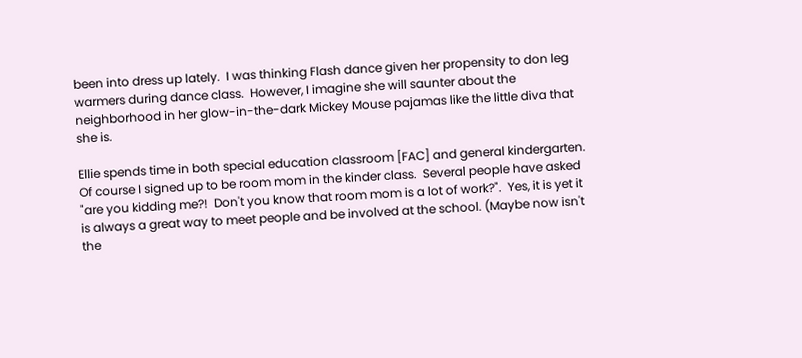been into dress up lately.  I was thinking Flash dance given her propensity to don leg warmers during dance class.  However, I imagine she will saunter about the neighborhood in her glow-in-the-dark Mickey Mouse pajamas like the little diva that she is.

Ellie spends time in both special education classroom [FAC] and general kindergarten.  Of course I signed up to be room mom in the kinder class.  Several people have asked "are you kidding me?!  Don't you know that room mom is a lot of work?".  Yes, it is yet it is always a great way to meet people and be involved at the school. (Maybe now isn't the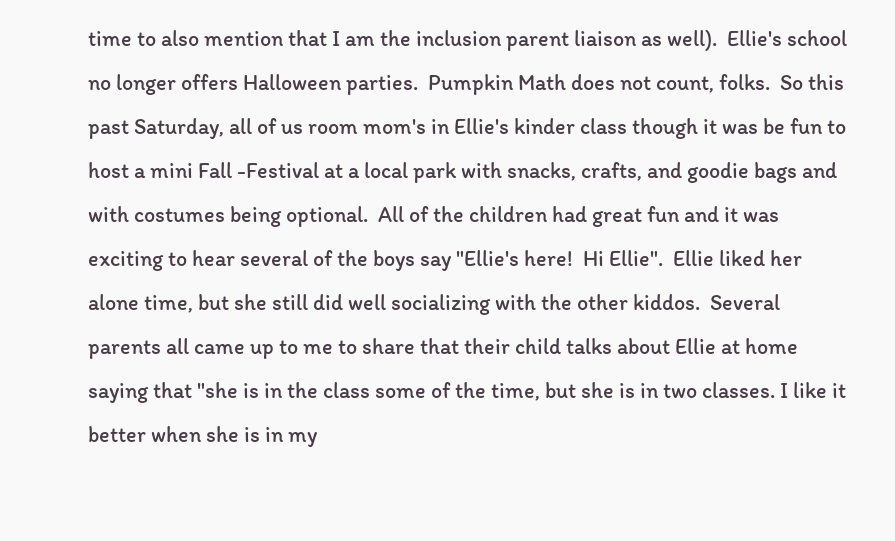time to also mention that I am the inclusion parent liaison as well).  Ellie's school no longer offers Halloween parties.  Pumpkin Math does not count, folks.  So this past Saturday, all of us room mom's in Ellie's kinder class though it was be fun to host a mini Fall -Festival at a local park with snacks, crafts, and goodie bags and with costumes being optional.  All of the children had great fun and it was exciting to hear several of the boys say "Ellie's here!  Hi Ellie".  Ellie liked her alone time, but she still did well socializing with the other kiddos.  Several parents all came up to me to share that their child talks about Ellie at home saying that "she is in the class some of the time, but she is in two classes. I like it better when she is in my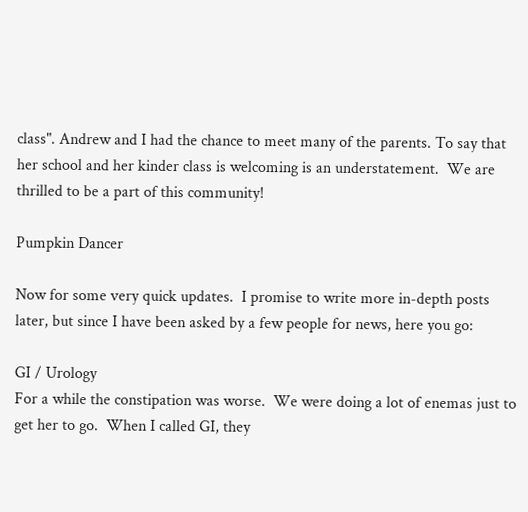class". Andrew and I had the chance to meet many of the parents. To say that her school and her kinder class is welcoming is an understatement.  We are thrilled to be a part of this community!

Pumpkin Dancer

Now for some very quick updates.  I promise to write more in-depth posts later, but since I have been asked by a few people for news, here you go:

GI / Urology
For a while the constipation was worse.  We were doing a lot of enemas just to get her to go.  When I called GI, they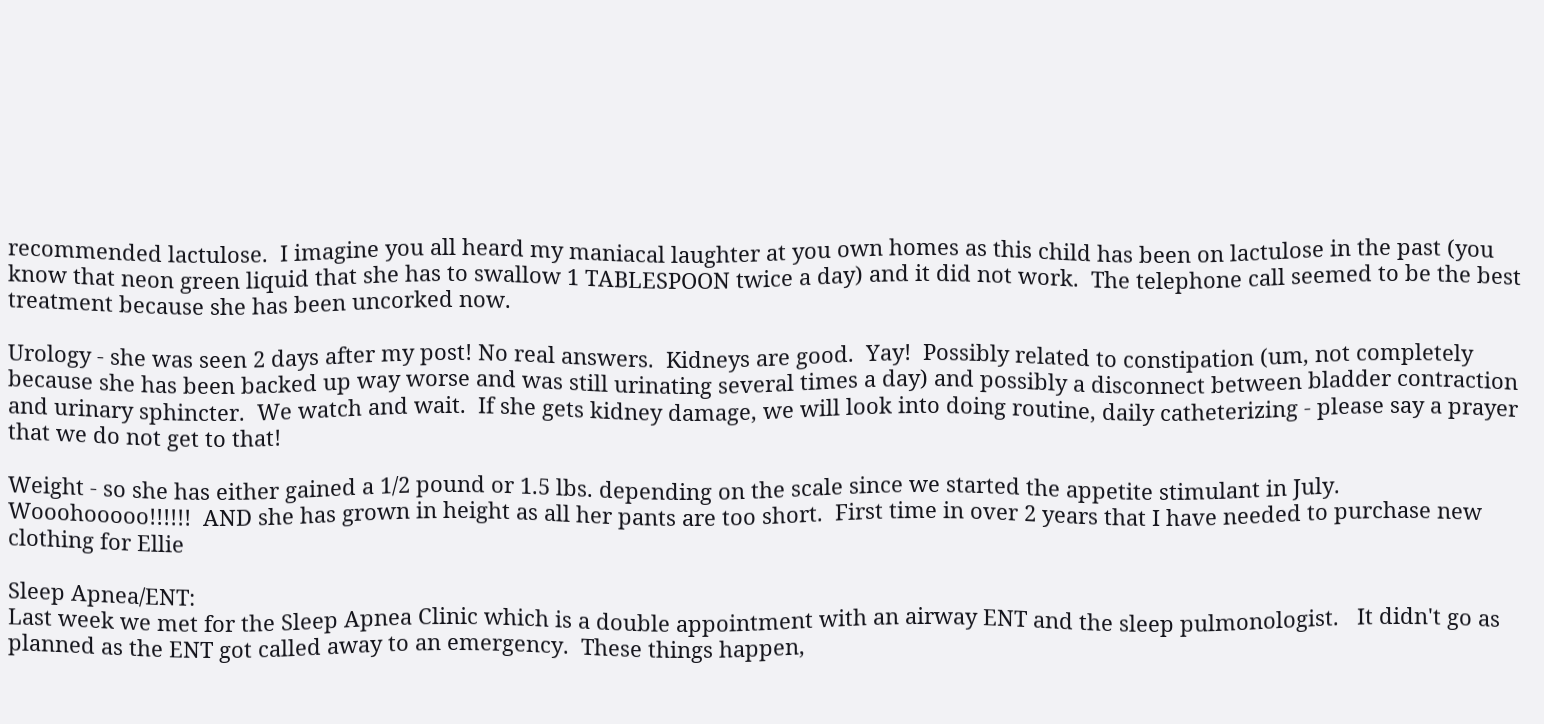recommended lactulose.  I imagine you all heard my maniacal laughter at you own homes as this child has been on lactulose in the past (you know that neon green liquid that she has to swallow 1 TABLESPOON twice a day) and it did not work.  The telephone call seemed to be the best treatment because she has been uncorked now.

Urology - she was seen 2 days after my post! No real answers.  Kidneys are good.  Yay!  Possibly related to constipation (um, not completely because she has been backed up way worse and was still urinating several times a day) and possibly a disconnect between bladder contraction and urinary sphincter.  We watch and wait.  If she gets kidney damage, we will look into doing routine, daily catheterizing - please say a prayer that we do not get to that!

Weight - so she has either gained a 1/2 pound or 1.5 lbs. depending on the scale since we started the appetite stimulant in July.  Wooohooooo!!!!!!  AND she has grown in height as all her pants are too short.  First time in over 2 years that I have needed to purchase new clothing for Ellie

Sleep Apnea/ENT:
Last week we met for the Sleep Apnea Clinic which is a double appointment with an airway ENT and the sleep pulmonologist.   It didn't go as planned as the ENT got called away to an emergency.  These things happen,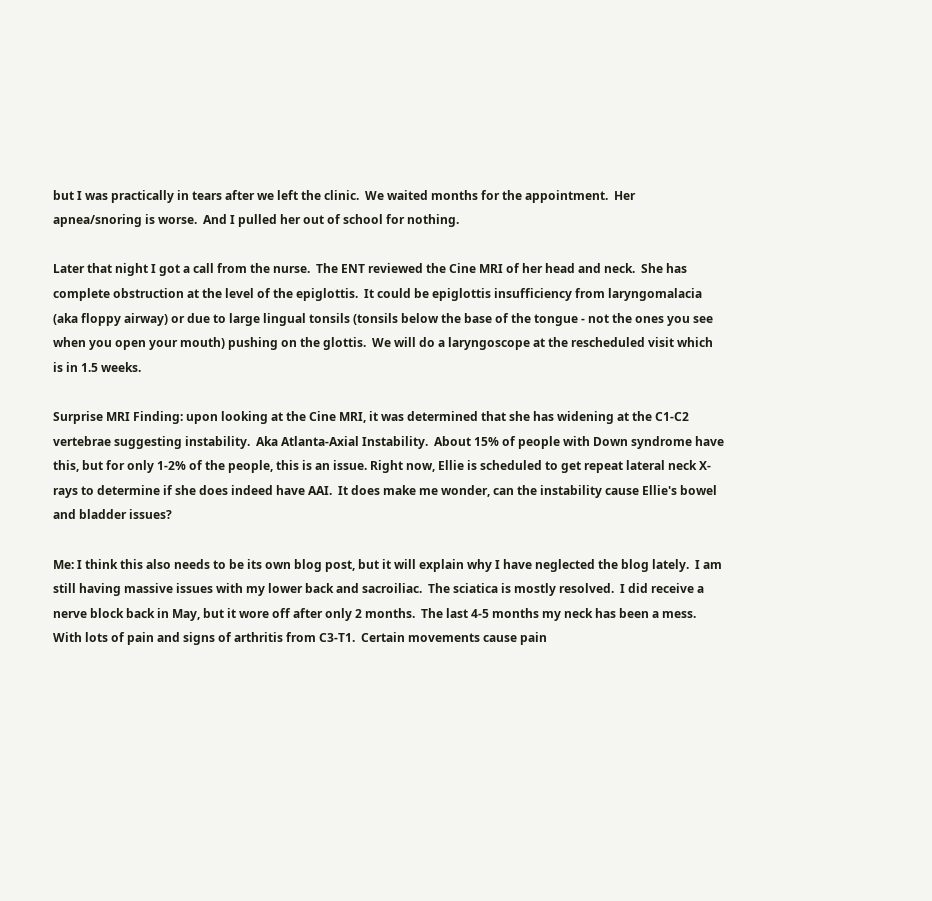but I was practically in tears after we left the clinic.  We waited months for the appointment.  Her apnea/snoring is worse.  And I pulled her out of school for nothing.

Later that night I got a call from the nurse.  The ENT reviewed the Cine MRI of her head and neck.  She has complete obstruction at the level of the epiglottis.  It could be epiglottis insufficiency from laryngomalacia (aka floppy airway) or due to large lingual tonsils (tonsils below the base of the tongue - not the ones you see when you open your mouth) pushing on the glottis.  We will do a laryngoscope at the rescheduled visit which is in 1.5 weeks.

Surprise MRI Finding: upon looking at the Cine MRI, it was determined that she has widening at the C1-C2 vertebrae suggesting instability.  Aka Atlanta-Axial Instability.  About 15% of people with Down syndrome have this, but for only 1-2% of the people, this is an issue. Right now, Ellie is scheduled to get repeat lateral neck X-rays to determine if she does indeed have AAI.  It does make me wonder, can the instability cause Ellie's bowel and bladder issues?

Me: I think this also needs to be its own blog post, but it will explain why I have neglected the blog lately.  I am still having massive issues with my lower back and sacroiliac.  The sciatica is mostly resolved.  I did receive a nerve block back in May, but it wore off after only 2 months.  The last 4-5 months my neck has been a mess. With lots of pain and signs of arthritis from C3-T1.  Certain movements cause pain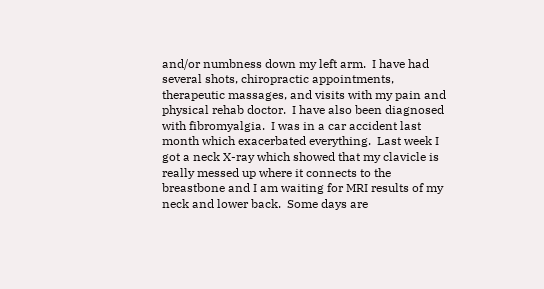and/or numbness down my left arm.  I have had several shots, chiropractic appointments, therapeutic massages, and visits with my pain and physical rehab doctor.  I have also been diagnosed with fibromyalgia.  I was in a car accident last month which exacerbated everything.  Last week I got a neck X-ray which showed that my clavicle is really messed up where it connects to the breastbone and I am waiting for MRI results of my neck and lower back.  Some days are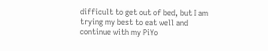difficult to get out of bed, but I am trying my best to eat well and continue with my PiYo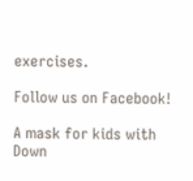exercises.

Follow us on Facebook!

A mask for kids with Down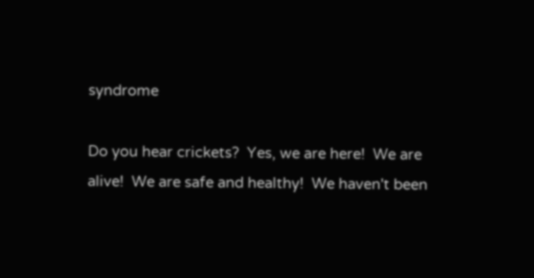syndrome

Do you hear crickets?  Yes, we are here!  We are alive!  We are safe and healthy!  We haven't been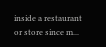inside a restaurant or store since m...